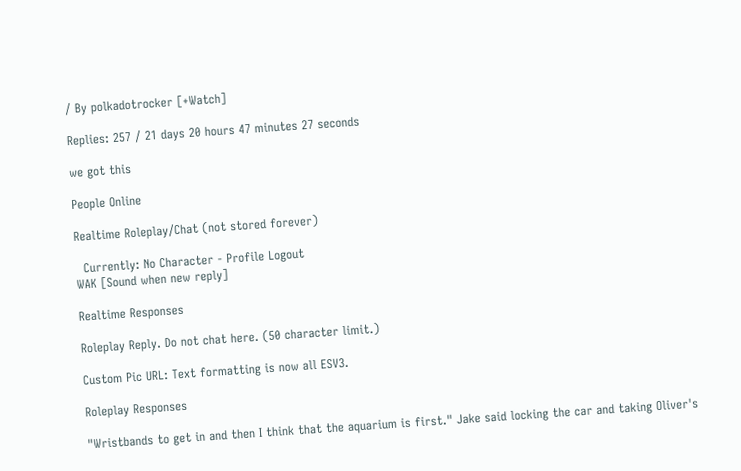/ By polkadotrocker [+Watch]

Replies: 257 / 21 days 20 hours 47 minutes 27 seconds

we got this

People Online

Realtime Roleplay/Chat (not stored forever)

  Currently: No Character - Profile Logout
WAK [Sound when new reply]

Realtime Responses

Roleplay Reply. Do not chat here. (50 character limit.)

Custom Pic URL: Text formatting is now all ESV3.

Roleplay Responses

"Wristbands to get in and then I think that the aquarium is first." Jake said locking the car and taking Oliver's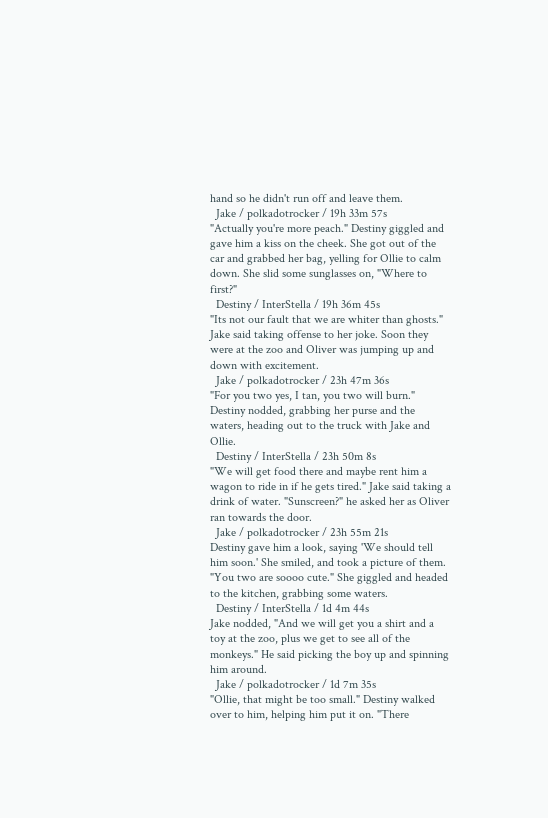hand so he didn't run off and leave them.
  Jake / polkadotrocker / 19h 33m 57s
"Actually you're more peach." Destiny giggled and gave him a kiss on the cheek. She got out of the car and grabbed her bag, yelling for Ollie to calm down. She slid some sunglasses on, "Where to first?"
  Destiny / InterStella / 19h 36m 45s
"Its not our fault that we are whiter than ghosts." Jake said taking offense to her joke. Soon they were at the zoo and Oliver was jumping up and down with excitement.
  Jake / polkadotrocker / 23h 47m 36s
"For you two yes, I tan, you two will burn." Destiny nodded, grabbing her purse and the waters, heading out to the truck with Jake and Ollie.
  Destiny / InterStella / 23h 50m 8s
"We will get food there and maybe rent him a wagon to ride in if he gets tired." Jake said taking a drink of water. "Sunscreen?" he asked her as Oliver ran towards the door.
  Jake / polkadotrocker / 23h 55m 21s
Destiny gave him a look, saying 'We should tell him soon.' She smiled, and took a picture of them. "You two are soooo cute." She giggled and headed to the kitchen, grabbing some waters.
  Destiny / InterStella / 1d 4m 44s
Jake nodded, "And we will get you a shirt and a toy at the zoo, plus we get to see all of the monkeys." He said picking the boy up and spinning him around.
  Jake / polkadotrocker / 1d 7m 35s
"Ollie, that might be too small." Destiny walked over to him, helping him put it on. "There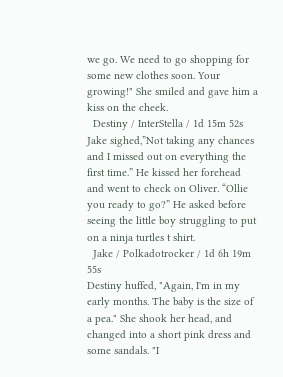we go. We need to go shopping for some new clothes soon. Your growing!" She smiled and gave him a kiss on the cheek.
  Destiny / InterStella / 1d 15m 52s
Jake sighed,”Not taking any chances and I missed out on everything the first time.” He kissed her forehead and went to check on Oliver. “Ollie you ready to go?” He asked before seeing the little boy struggling to put on a ninja turtles t shirt.
  Jake / Polkadotrocker / 1d 6h 19m 55s
Destiny huffed, "Again, I'm in my early months. The baby is the size of a pea." She shook her head, and changed into a short pink dress and some sandals. "I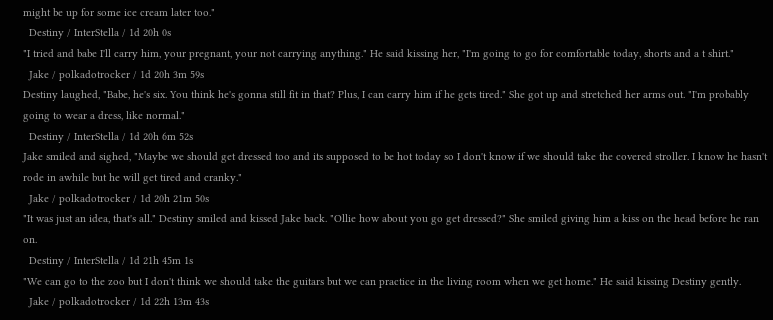might be up for some ice cream later too."
  Destiny / InterStella / 1d 20h 0s
"I tried and babe I'll carry him, your pregnant, your not carrying anything." He said kissing her, "I'm going to go for comfortable today, shorts and a t shirt."
  Jake / polkadotrocker / 1d 20h 3m 59s
Destiny laughed, "Babe, he's six. You think he's gonna still fit in that? Plus, I can carry him if he gets tired." She got up and stretched her arms out. "I'm probably going to wear a dress, like normal."
  Destiny / InterStella / 1d 20h 6m 52s
Jake smiled and sighed, "Maybe we should get dressed too and its supposed to be hot today so I don't know if we should take the covered stroller. I know he hasn't rode in awhile but he will get tired and cranky."
  Jake / polkadotrocker / 1d 20h 21m 50s
"It was just an idea, that's all." Destiny smiled and kissed Jake back. "Ollie how about you go get dressed?" She smiled giving him a kiss on the head before he ran on.
  Destiny / InterStella / 1d 21h 45m 1s
"We can go to the zoo but I don't think we should take the guitars but we can practice in the living room when we get home." He said kissing Destiny gently.
  Jake / polkadotrocker / 1d 22h 13m 43s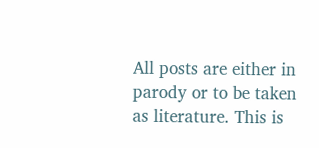All posts are either in parody or to be taken as literature. This is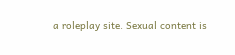a roleplay site. Sexual content is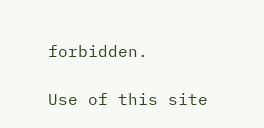forbidden.

Use of this site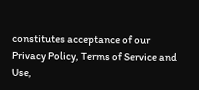constitutes acceptance of our
Privacy Policy, Terms of Service and Use,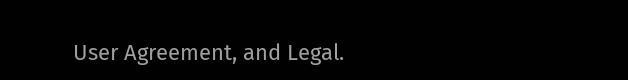User Agreement, and Legal.